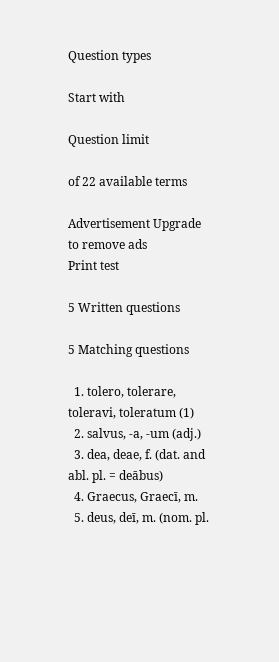Question types

Start with

Question limit

of 22 available terms

Advertisement Upgrade to remove ads
Print test

5 Written questions

5 Matching questions

  1. tolero, tolerare, toleravi, toleratum (1)
  2. salvus, -a, -um (adj.)
  3. dea, deae, f. (dat. and abl. pl. = deābus)
  4. Graecus, Graecī, m.
  5. deus, deī, m. (nom. pl.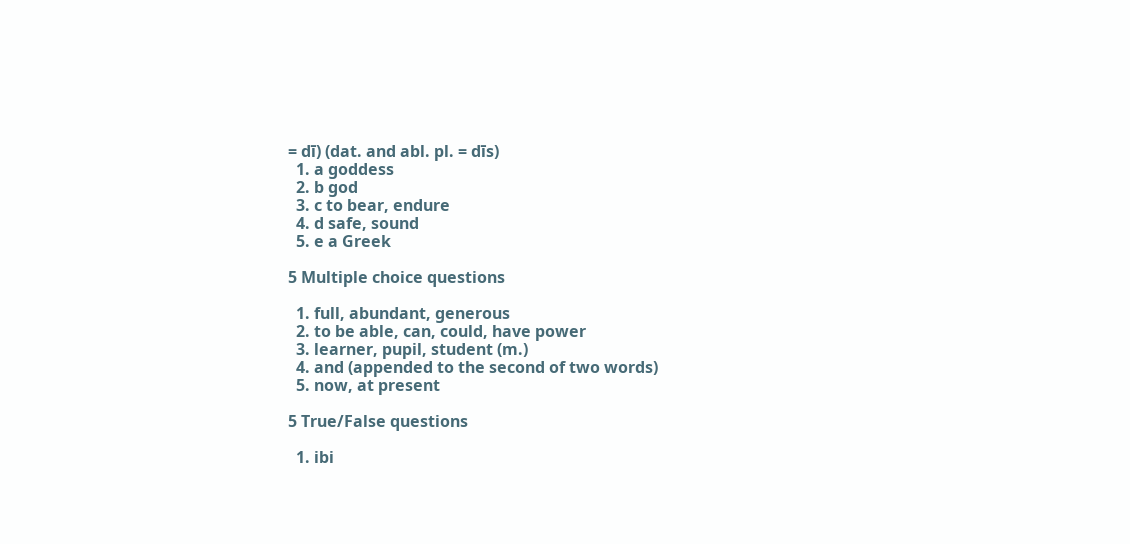= dī) (dat. and abl. pl. = dīs)
  1. a goddess
  2. b god
  3. c to bear, endure
  4. d safe, sound
  5. e a Greek

5 Multiple choice questions

  1. full, abundant, generous
  2. to be able, can, could, have power
  3. learner, pupil, student (m.)
  4. and (appended to the second of two words)
  5. now, at present

5 True/False questions

  1. ibi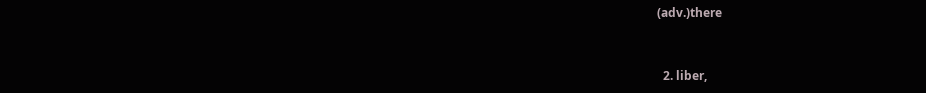(adv.)there


  2. liber,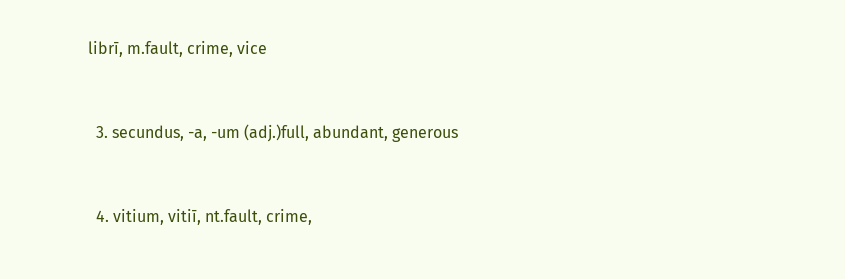librī, m.fault, crime, vice


  3. secundus, -a, -um (adj.)full, abundant, generous


  4. vitium, vitiī, nt.fault, crime,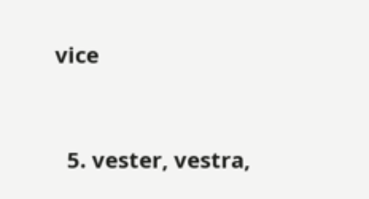vice


  5. vester, vestra,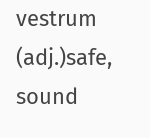vestrum (adj.)safe, sound